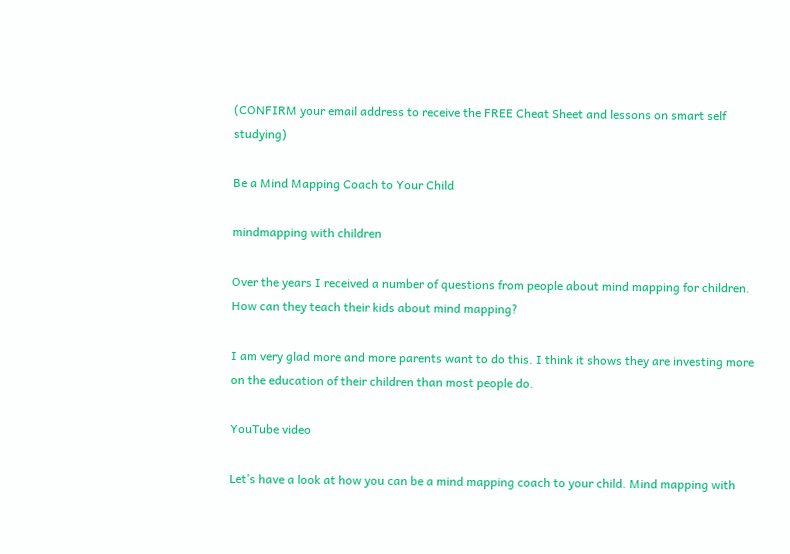(CONFIRM your email address to receive the FREE Cheat Sheet and lessons on smart self studying)

Be a Mind Mapping Coach to Your Child

mindmapping with children

Over the years I received a number of questions from people about mind mapping for children. How can they teach their kids about mind mapping?

I am very glad more and more parents want to do this. I think it shows they are investing more on the education of their children than most people do.

YouTube video

Let’s have a look at how you can be a mind mapping coach to your child. Mind mapping with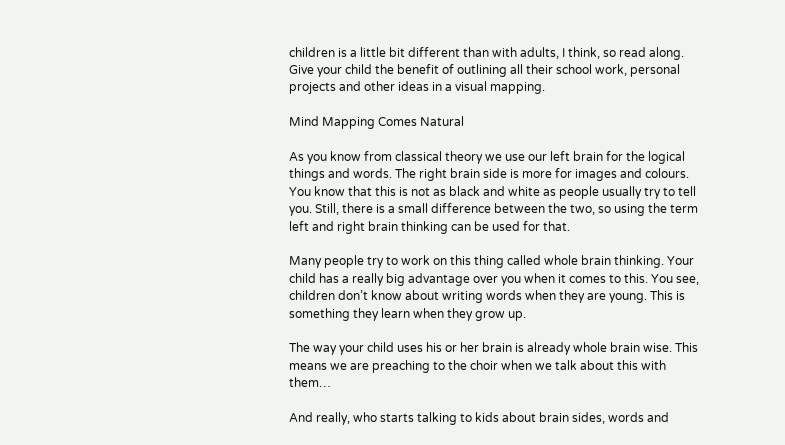children is a little bit different than with adults, I think, so read along. Give your child the benefit of outlining all their school work, personal projects and other ideas in a visual mapping.

Mind Mapping Comes Natural

As you know from classical theory we use our left brain for the logical things and words. The right brain side is more for images and colours. You know that this is not as black and white as people usually try to tell you. Still, there is a small difference between the two, so using the term left and right brain thinking can be used for that.

Many people try to work on this thing called whole brain thinking. Your child has a really big advantage over you when it comes to this. You see, children don’t know about writing words when they are young. This is something they learn when they grow up.

The way your child uses his or her brain is already whole brain wise. This means we are preaching to the choir when we talk about this with them…

And really, who starts talking to kids about brain sides, words and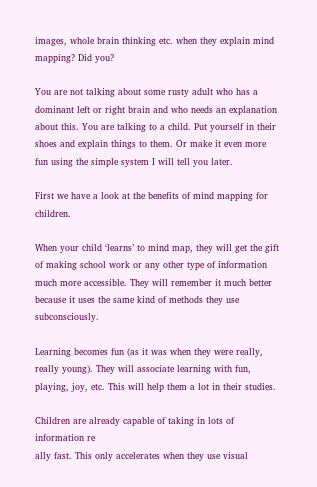images, whole brain thinking etc. when they explain mind mapping? Did you?

You are not talking about some rusty adult who has a dominant left or right brain and who needs an explanation about this. You are talking to a child. Put yourself in their shoes and explain things to them. Or make it even more fun using the simple system I will tell you later.

First we have a look at the benefits of mind mapping for children.

When your child ‘learns’ to mind map, they will get the gift of making school work or any other type of information much more accessible. They will remember it much better because it uses the same kind of methods they use subconsciously.

Learning becomes fun (as it was when they were really, really young). They will associate learning with fun, playing, joy, etc. This will help them a lot in their studies.

Children are already capable of taking in lots of information re
ally fast. This only accelerates when they use visual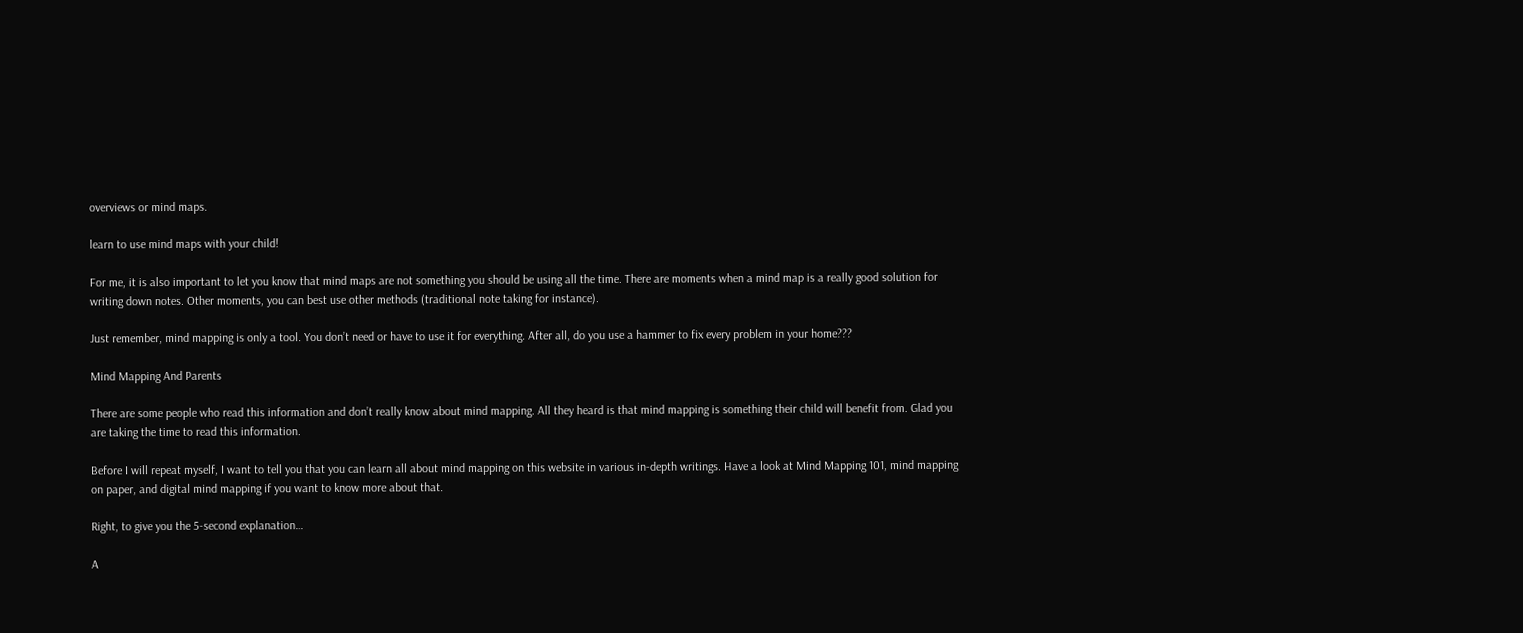overviews or mind maps.

learn to use mind maps with your child!

For me, it is also important to let you know that mind maps are not something you should be using all the time. There are moments when a mind map is a really good solution for writing down notes. Other moments, you can best use other methods (traditional note taking for instance).

Just remember, mind mapping is only a tool. You don’t need or have to use it for everything. After all, do you use a hammer to fix every problem in your home???

Mind Mapping And Parents

There are some people who read this information and don’t really know about mind mapping. All they heard is that mind mapping is something their child will benefit from. Glad you are taking the time to read this information.

Before I will repeat myself, I want to tell you that you can learn all about mind mapping on this website in various in-depth writings. Have a look at Mind Mapping 101, mind mapping on paper, and digital mind mapping if you want to know more about that.

Right, to give you the 5-second explanation…

A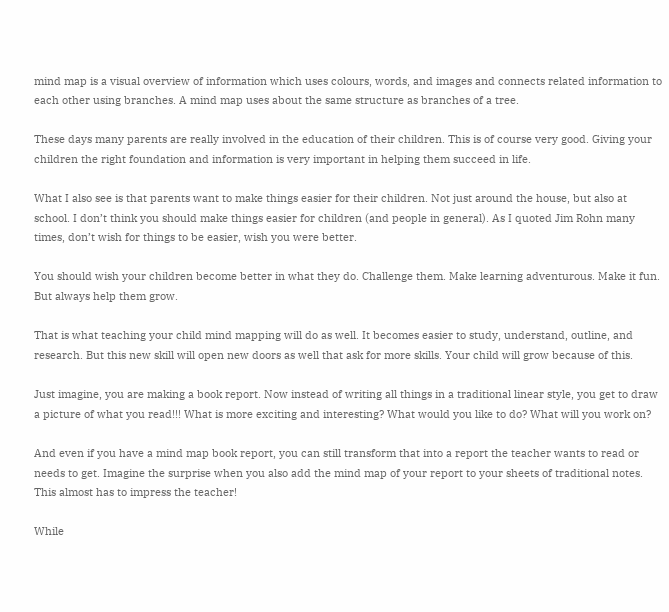mind map is a visual overview of information which uses colours, words, and images and connects related information to each other using branches. A mind map uses about the same structure as branches of a tree.

These days many parents are really involved in the education of their children. This is of course very good. Giving your children the right foundation and information is very important in helping them succeed in life.

What I also see is that parents want to make things easier for their children. Not just around the house, but also at school. I don’t think you should make things easier for children (and people in general). As I quoted Jim Rohn many times, don’t wish for things to be easier, wish you were better.

You should wish your children become better in what they do. Challenge them. Make learning adventurous. Make it fun. But always help them grow.

That is what teaching your child mind mapping will do as well. It becomes easier to study, understand, outline, and research. But this new skill will open new doors as well that ask for more skills. Your child will grow because of this.

Just imagine, you are making a book report. Now instead of writing all things in a traditional linear style, you get to draw a picture of what you read!!! What is more exciting and interesting? What would you like to do? What will you work on?

And even if you have a mind map book report, you can still transform that into a report the teacher wants to read or needs to get. Imagine the surprise when you also add the mind map of your report to your sheets of traditional notes. This almost has to impress the teacher!

While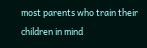most parents who train their children in mind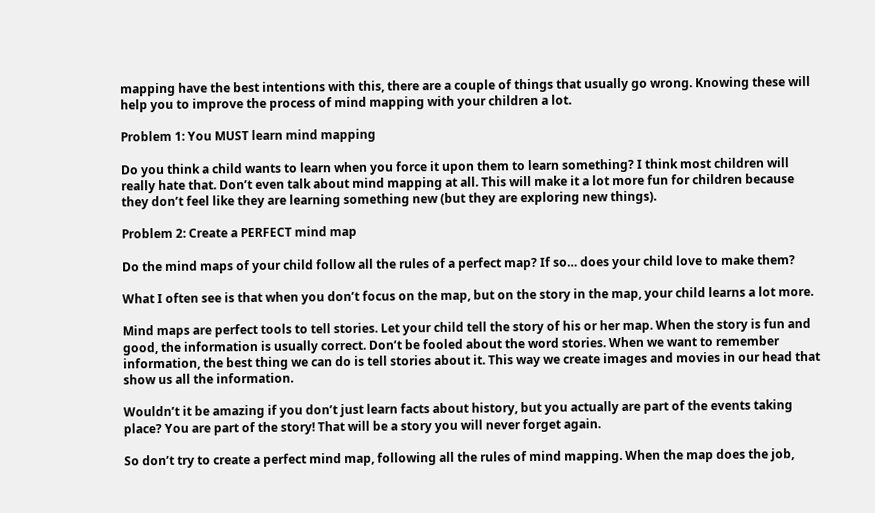mapping have the best intentions with this, there are a couple of things that usually go wrong. Knowing these will help you to improve the process of mind mapping with your children a lot.

Problem 1: You MUST learn mind mapping

Do you think a child wants to learn when you force it upon them to learn something? I think most children will really hate that. Don’t even talk about mind mapping at all. This will make it a lot more fun for children because they don’t feel like they are learning something new (but they are exploring new things).

Problem 2: Create a PERFECT mind map

Do the mind maps of your child follow all the rules of a perfect map? If so… does your child love to make them?

What I often see is that when you don’t focus on the map, but on the story in the map, your child learns a lot more.

Mind maps are perfect tools to tell stories. Let your child tell the story of his or her map. When the story is fun and good, the information is usually correct. Don’t be fooled about the word stories. When we want to remember information, the best thing we can do is tell stories about it. This way we create images and movies in our head that show us all the information.

Wouldn’t it be amazing if you don’t just learn facts about history, but you actually are part of the events taking place? You are part of the story! That will be a story you will never forget again.

So don’t try to create a perfect mind map, following all the rules of mind mapping. When the map does the job,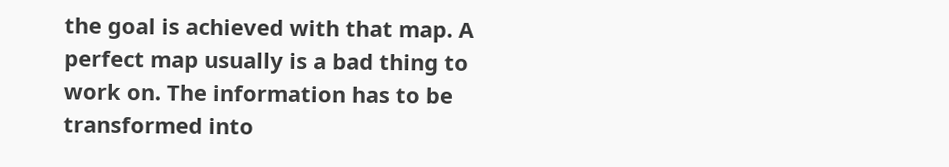the goal is achieved with that map. A perfect map usually is a bad thing to work on. The information has to be transformed into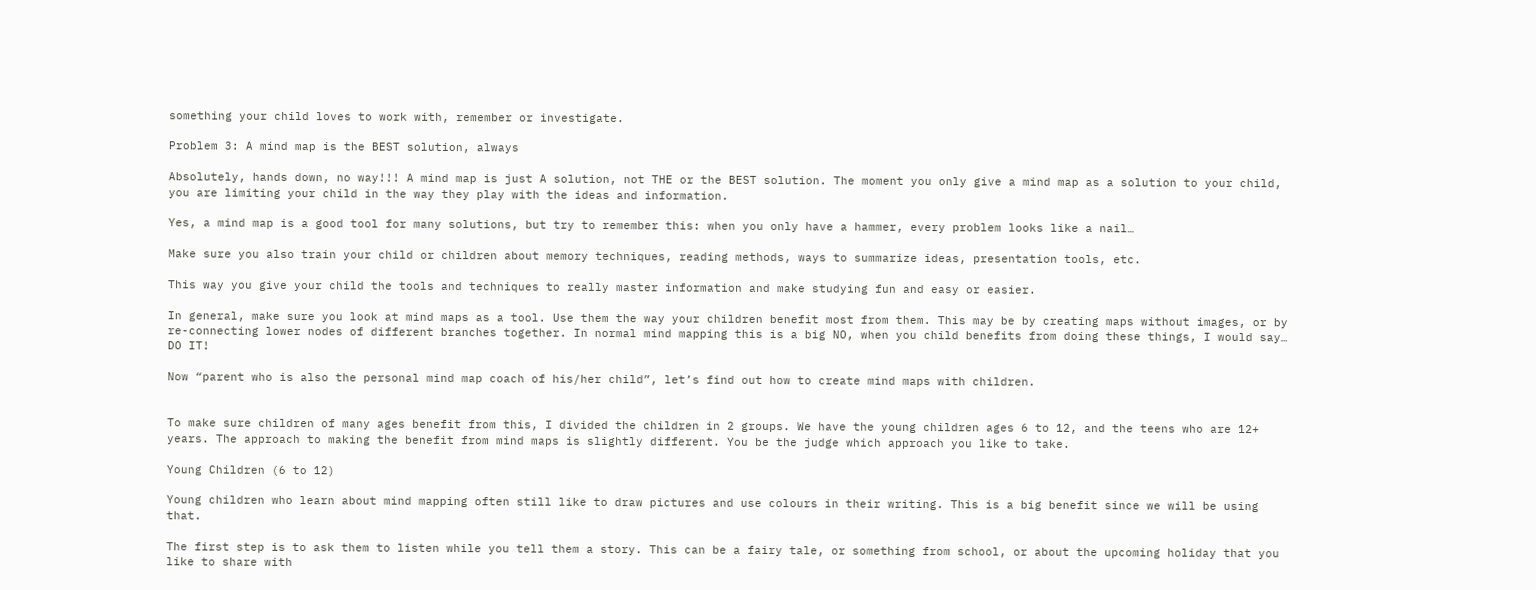something your child loves to work with, remember or investigate.

Problem 3: A mind map is the BEST solution, always

Absolutely, hands down, no way!!! A mind map is just A solution, not THE or the BEST solution. The moment you only give a mind map as a solution to your child, you are limiting your child in the way they play with the ideas and information.

Yes, a mind map is a good tool for many solutions, but try to remember this: when you only have a hammer, every problem looks like a nail…

Make sure you also train your child or children about memory techniques, reading methods, ways to summarize ideas, presentation tools, etc.

This way you give your child the tools and techniques to really master information and make studying fun and easy or easier.

In general, make sure you look at mind maps as a tool. Use them the way your children benefit most from them. This may be by creating maps without images, or by re-connecting lower nodes of different branches together. In normal mind mapping this is a big NO, when you child benefits from doing these things, I would say… DO IT!

Now “parent who is also the personal mind map coach of his/her child”, let’s find out how to create mind maps with children.


To make sure children of many ages benefit from this, I divided the children in 2 groups. We have the young children ages 6 to 12, and the teens who are 12+ years. The approach to making the benefit from mind maps is slightly different. You be the judge which approach you like to take.

Young Children (6 to 12)

Young children who learn about mind mapping often still like to draw pictures and use colours in their writing. This is a big benefit since we will be using that.

The first step is to ask them to listen while you tell them a story. This can be a fairy tale, or something from school, or about the upcoming holiday that you like to share with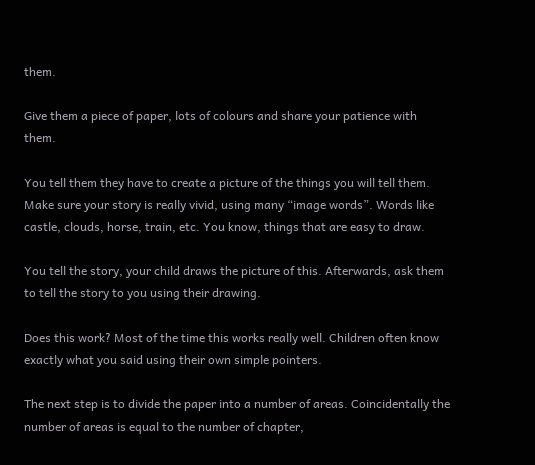them.

Give them a piece of paper, lots of colours and share your patience with them.

You tell them they have to create a picture of the things you will tell them. Make sure your story is really vivid, using many “image words”. Words like castle, clouds, horse, train, etc. You know, things that are easy to draw.

You tell the story, your child draws the picture of this. Afterwards, ask them to tell the story to you using their drawing.

Does this work? Most of the time this works really well. Children often know exactly what you said using their own simple pointers.

The next step is to divide the paper into a number of areas. Coincidentally the number of areas is equal to the number of chapter,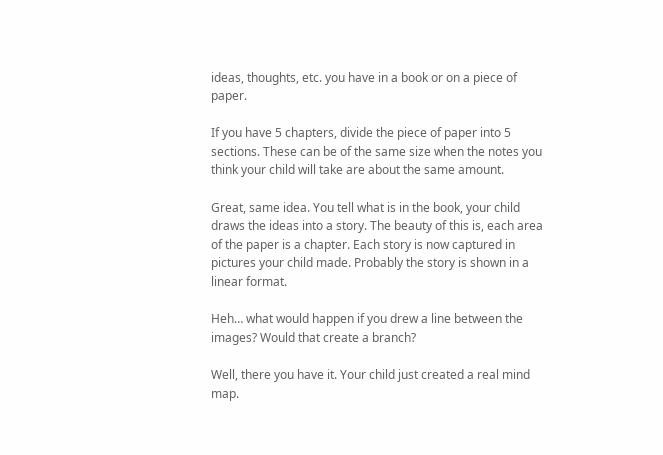ideas, thoughts, etc. you have in a book or on a piece of paper.

If you have 5 chapters, divide the piece of paper into 5 sections. These can be of the same size when the notes you think your child will take are about the same amount.

Great, same idea. You tell what is in the book, your child draws the ideas into a story. The beauty of this is, each area of the paper is a chapter. Each story is now captured in pictures your child made. Probably the story is shown in a linear format.

Heh… what would happen if you drew a line between the images? Would that create a branch?

Well, there you have it. Your child just created a real mind map.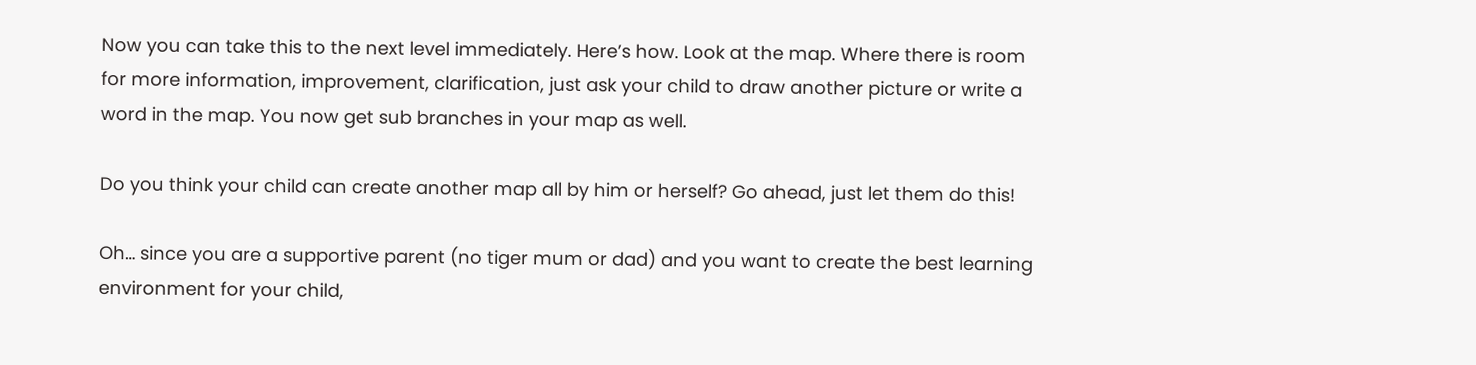Now you can take this to the next level immediately. Here’s how. Look at the map. Where there is room for more information, improvement, clarification, just ask your child to draw another picture or write a word in the map. You now get sub branches in your map as well.

Do you think your child can create another map all by him or herself? Go ahead, just let them do this!

Oh… since you are a supportive parent (no tiger mum or dad) and you want to create the best learning environment for your child,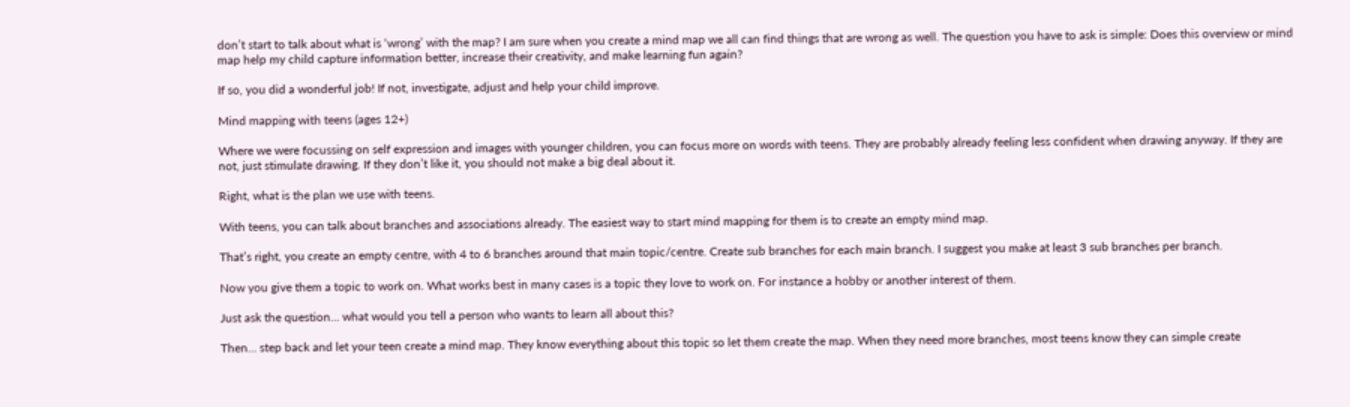don’t start to talk about what is ‘wrong’ with the map? I am sure when you create a mind map we all can find things that are wrong as well. The question you have to ask is simple: Does this overview or mind map help my child capture information better, increase their creativity, and make learning fun again?

If so, you did a wonderful job! If not, investigate, adjust and help your child improve.

Mind mapping with teens (ages 12+)

Where we were focussing on self expression and images with younger children, you can focus more on words with teens. They are probably already feeling less confident when drawing anyway. If they are not, just stimulate drawing. If they don’t like it, you should not make a big deal about it.

Right, what is the plan we use with teens.

With teens, you can talk about branches and associations already. The easiest way to start mind mapping for them is to create an empty mind map.

That’s right, you create an empty centre, with 4 to 6 branches around that main topic/centre. Create sub branches for each main branch. I suggest you make at least 3 sub branches per branch.

Now you give them a topic to work on. What works best in many cases is a topic they love to work on. For instance a hobby or another interest of them.

Just ask the question… what would you tell a person who wants to learn all about this?

Then… step back and let your teen create a mind map. They know everything about this topic so let them create the map. When they need more branches, most teens know they can simple create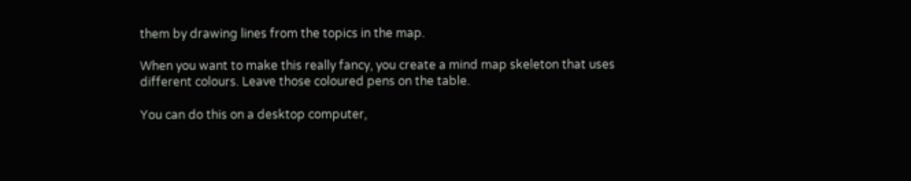them by drawing lines from the topics in the map.

When you want to make this really fancy, you create a mind map skeleton that uses different colours. Leave those coloured pens on the table.

You can do this on a desktop computer,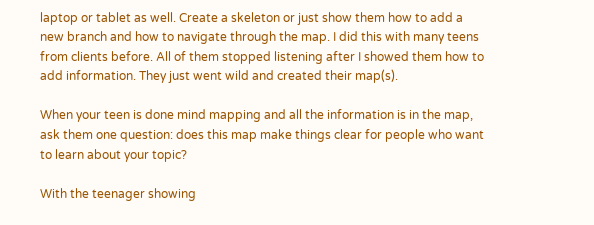laptop or tablet as well. Create a skeleton or just show them how to add a new branch and how to navigate through the map. I did this with many teens from clients before. All of them stopped listening after I showed them how to add information. They just went wild and created their map(s).

When your teen is done mind mapping and all the information is in the map, ask them one question: does this map make things clear for people who want to learn about your topic?

With the teenager showing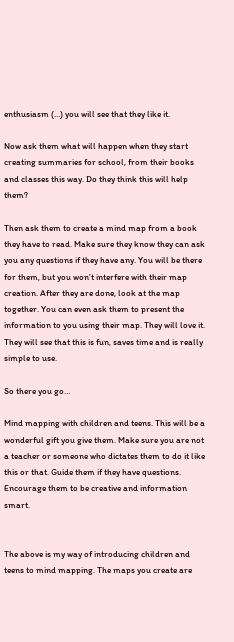enthusiasm (…) you will see that they like it.

Now ask them what will happen when they start creating summaries for school, from their books and classes this way. Do they think this will help them?

Then ask them to create a mind map from a book they have to read. Make sure they know they can ask you any questions if they have any. You will be there for them, but you won’t interfere with their map creation. After they are done, look at the map together. You can even ask them to present the information to you using their map. They will love it. They will see that this is fun, saves time and is really simple to use.

So there you go…

Mind mapping with children and teens. This will be a wonderful gift you give them. Make sure you are not a teacher or someone who dictates them to do it like this or that. Guide them if they have questions. Encourage them to be creative and information smart.


The above is my way of introducing children and teens to mind mapping. The maps you create are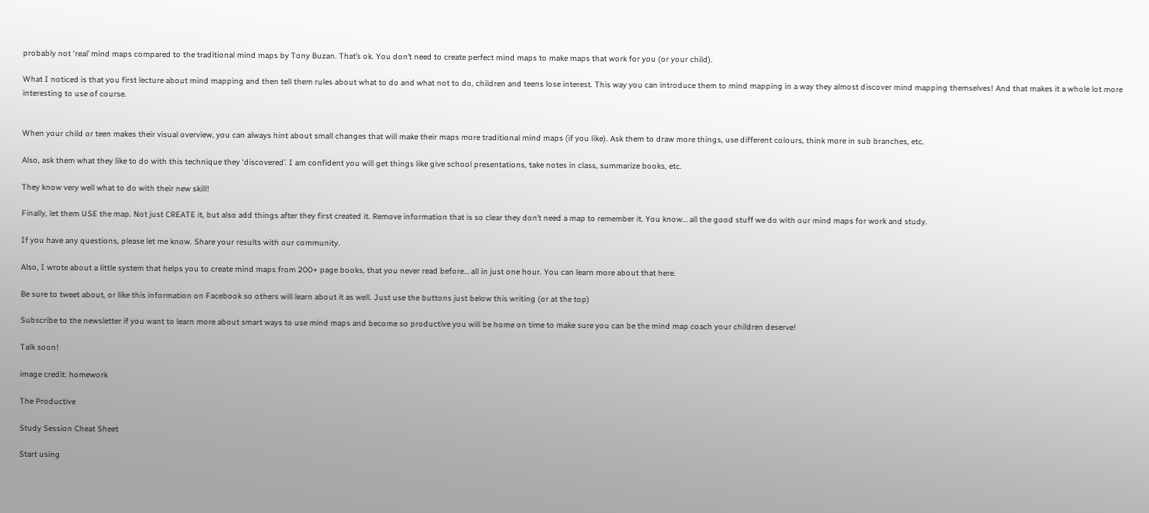probably not ‘real’ mind maps compared to the traditional mind maps by Tony Buzan. That’s ok. You don’t need to create perfect mind maps to make maps that work for you (or your child).

What I noticed is that you first lecture about mind mapping and then tell them rules about what to do and what not to do, children and teens lose interest. This way you can introduce them to mind mapping in a way they almost discover mind mapping themselves! And that makes it a whole lot more interesting to use of course.


When your child or teen makes their visual overview, you can always hint about small changes that will make their maps more traditional mind maps (if you like). Ask them to draw more things, use different colours, think more in sub branches, etc.

Also, ask them what they like to do with this technique they ‘discovered’. I am confident you will get things like give school presentations, take notes in class, summarize books, etc.

They know very well what to do with their new skill!

Finally, let them USE the map. Not just CREATE it, but also add things after they first created it. Remove information that is so clear they don’t need a map to remember it. You know… all the good stuff we do with our mind maps for work and study.

If you have any questions, please let me know. Share your results with our community.

Also, I wrote about a little system that helps you to create mind maps from 200+ page books, that you never read before… all in just one hour. You can learn more about that here.

Be sure to tweet about, or like this information on Facebook so others will learn about it as well. Just use the buttons just below this writing (or at the top)

Subscribe to the newsletter if you want to learn more about smart ways to use mind maps and become so productive you will be home on time to make sure you can be the mind map coach your children deserve!

Talk soon!

image credit: homework

The Productive

Study Session Cheat Sheet

Start using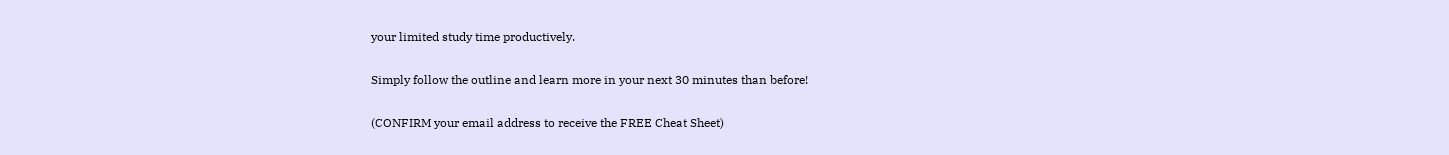your limited study time productively.

Simply follow the outline and learn more in your next 30 minutes than before!

(CONFIRM your email address to receive the FREE Cheat Sheet)